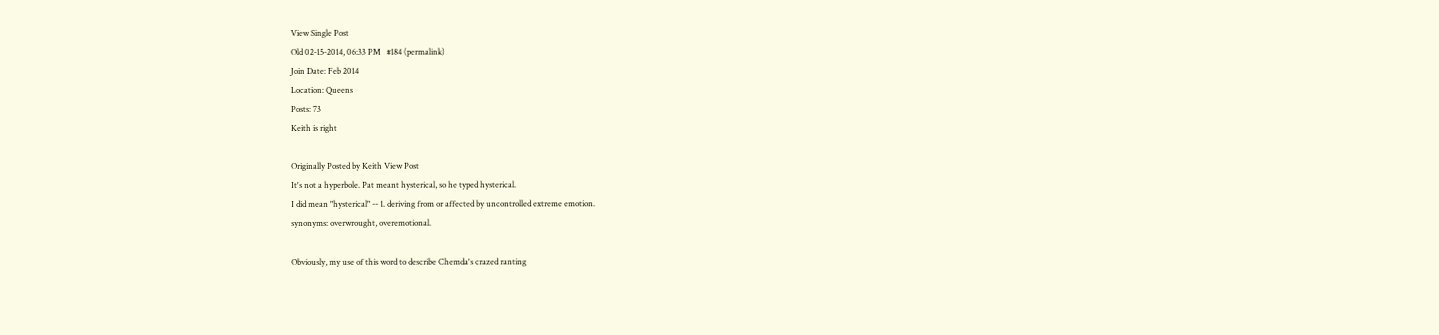View Single Post
Old 02-15-2014, 06:33 PM   #184 (permalink)
Join Date: Feb 2014
Location: Queens
Posts: 73
Keith is right

Originally Posted by Keith View Post
It's not a hyperbole. Pat meant hysterical, so he typed hysterical.
I did mean "hysterical" -- 1. deriving from or affected by uncontrolled extreme emotion.
synonyms: overwrought, overemotional.

Obviously, my use of this word to describe Chemda's crazed ranting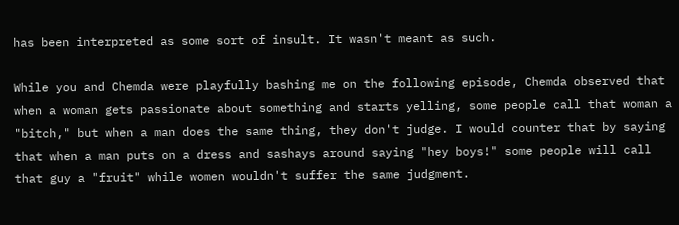has been interpreted as some sort of insult. It wasn't meant as such.

While you and Chemda were playfully bashing me on the following episode, Chemda observed that when a woman gets passionate about something and starts yelling, some people call that woman a "bitch," but when a man does the same thing, they don't judge. I would counter that by saying that when a man puts on a dress and sashays around saying "hey boys!" some people will call that guy a "fruit" while women wouldn't suffer the same judgment.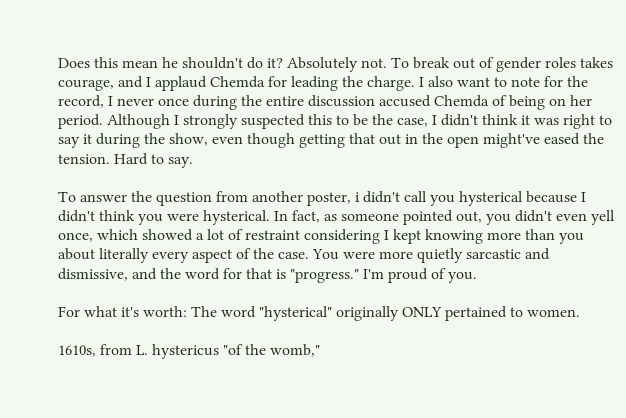Does this mean he shouldn't do it? Absolutely not. To break out of gender roles takes courage, and I applaud Chemda for leading the charge. I also want to note for the record, I never once during the entire discussion accused Chemda of being on her period. Although I strongly suspected this to be the case, I didn't think it was right to say it during the show, even though getting that out in the open might've eased the tension. Hard to say.

To answer the question from another poster, i didn't call you hysterical because I didn't think you were hysterical. In fact, as someone pointed out, you didn't even yell once, which showed a lot of restraint considering I kept knowing more than you about literally every aspect of the case. You were more quietly sarcastic and dismissive, and the word for that is "progress." I'm proud of you.

For what it's worth: The word "hysterical" originally ONLY pertained to women.

1610s, from L. hystericus "of the womb,"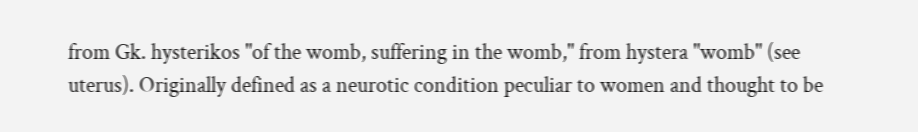from Gk. hysterikos "of the womb, suffering in the womb," from hystera "womb" (see uterus). Originally defined as a neurotic condition peculiar to women and thought to be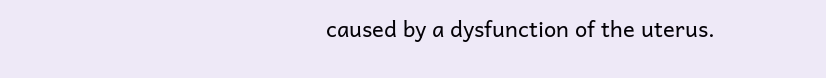caused by a dysfunction of the uterus.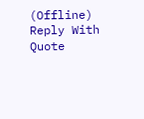(Offline)   Reply With Quote